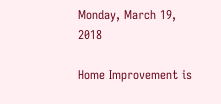Monday, March 19, 2018

Home Improvement is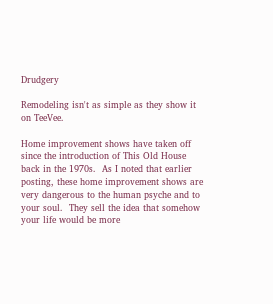Drudgery

Remodeling isn't as simple as they show it on TeeVee.

Home improvement shows have taken off since the introduction of This Old House back in the 1970s.  As I noted that earlier posting, these home improvement shows are very dangerous to the human psyche and to your soul.  They sell the idea that somehow your life would be more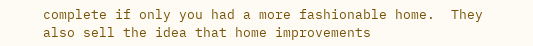complete if only you had a more fashionable home.  They also sell the idea that home improvements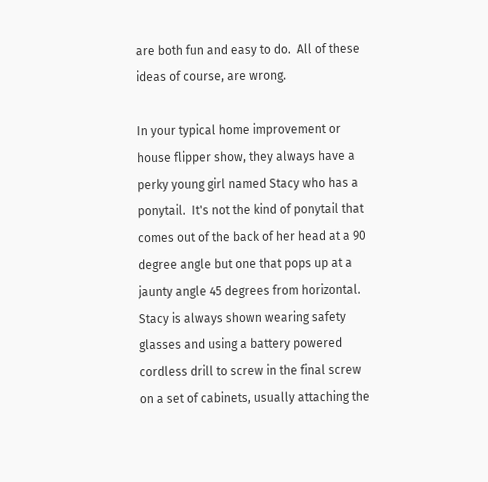are both fun and easy to do.  All of these ideas of course, are wrong.

In your typical home improvement or house flipper show, they always have a perky young girl named Stacy who has a ponytail.  It's not the kind of ponytail that comes out of the back of her head at a 90 degree angle but one that pops up at a jaunty angle 45 degrees from horizontal.  Stacy is always shown wearing safety glasses and using a battery powered cordless drill to screw in the final screw on a set of cabinets, usually attaching the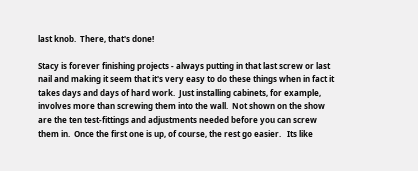last knob.  There, that's done!

Stacy is forever finishing projects - always putting in that last screw or last nail and making it seem that it's very easy to do these things when in fact it takes days and days of hard work.  Just installing cabinets, for example, involves more than screwing them into the wall.  Not shown on the show are the ten test-fittings and adjustments needed before you can screw them in.  Once the first one is up, of course, the rest go easier.   Its like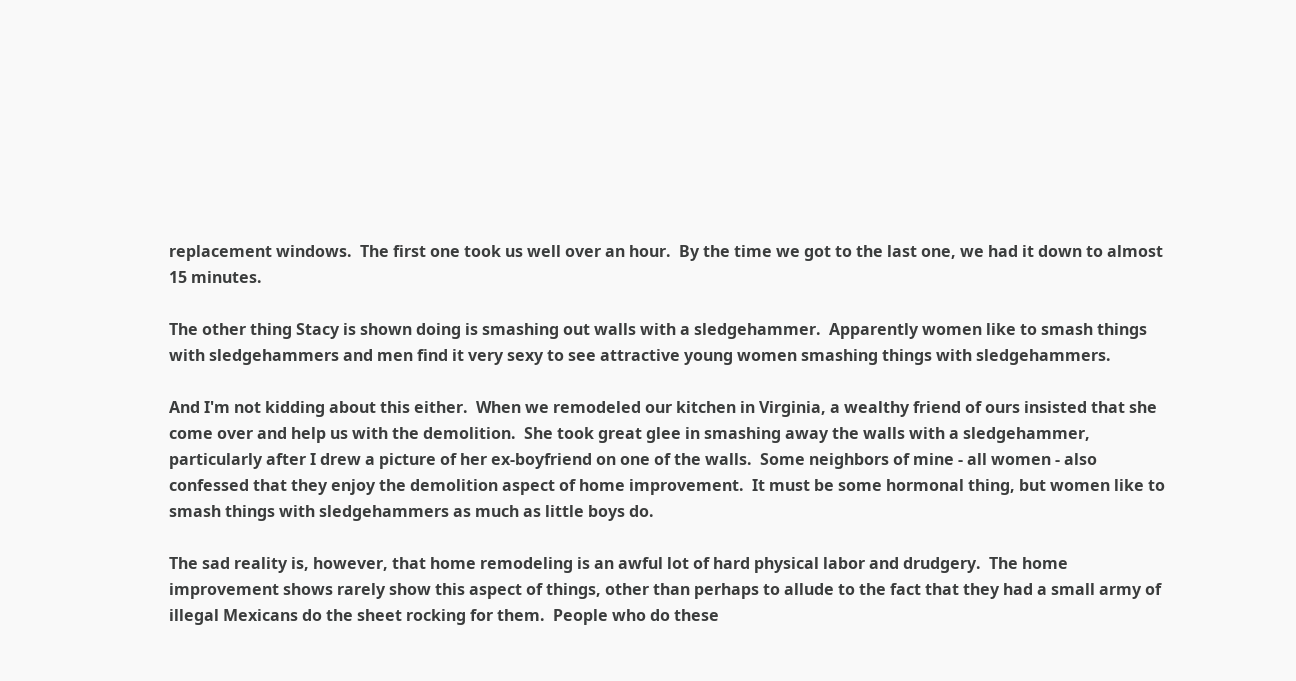replacement windows.  The first one took us well over an hour.  By the time we got to the last one, we had it down to almost 15 minutes.

The other thing Stacy is shown doing is smashing out walls with a sledgehammer.  Apparently women like to smash things with sledgehammers and men find it very sexy to see attractive young women smashing things with sledgehammers.

And I'm not kidding about this either.  When we remodeled our kitchen in Virginia, a wealthy friend of ours insisted that she come over and help us with the demolition.  She took great glee in smashing away the walls with a sledgehammer, particularly after I drew a picture of her ex-boyfriend on one of the walls.  Some neighbors of mine - all women - also confessed that they enjoy the demolition aspect of home improvement.  It must be some hormonal thing, but women like to smash things with sledgehammers as much as little boys do.

The sad reality is, however, that home remodeling is an awful lot of hard physical labor and drudgery.  The home improvement shows rarely show this aspect of things, other than perhaps to allude to the fact that they had a small army of illegal Mexicans do the sheet rocking for them.  People who do these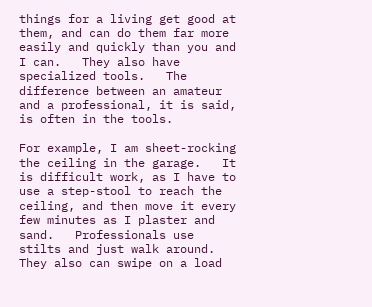things for a living get good at them, and can do them far more easily and quickly than you and I can.   They also have specialized tools.   The difference between an amateur and a professional, it is said, is often in the tools.

For example, I am sheet-rocking the ceiling in the garage.   It is difficult work, as I have to use a step-stool to reach the ceiling, and then move it every few minutes as I plaster and sand.   Professionals use stilts and just walk around.  They also can swipe on a load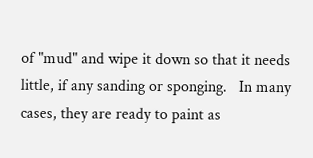of "mud" and wipe it down so that it needs little, if any sanding or sponging.   In many cases, they are ready to paint as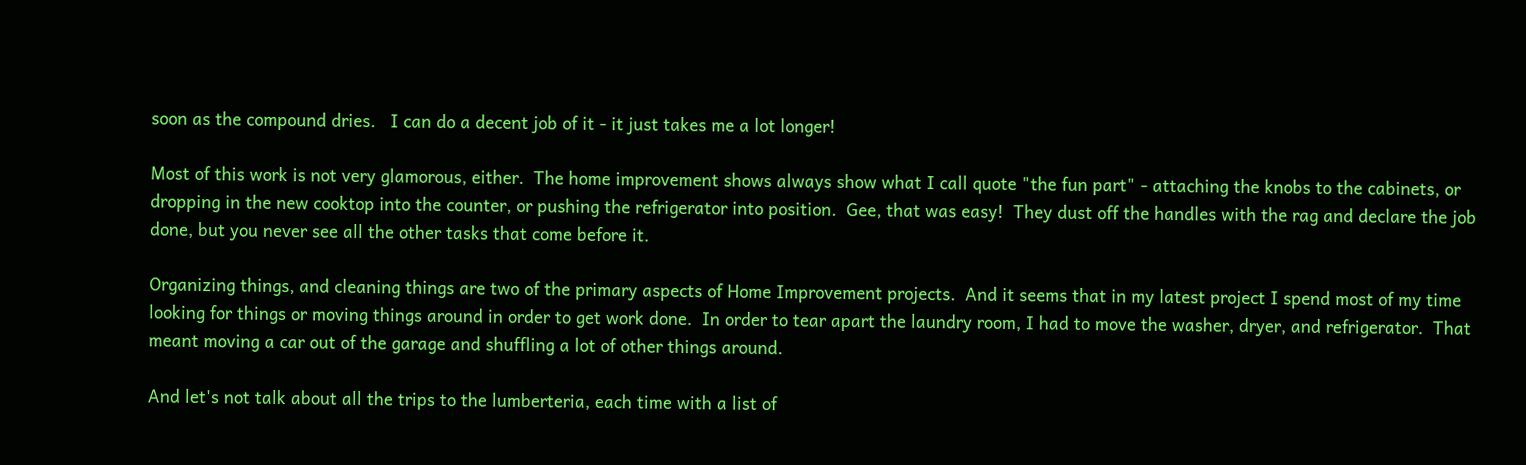soon as the compound dries.   I can do a decent job of it - it just takes me a lot longer!

Most of this work is not very glamorous, either.  The home improvement shows always show what I call quote "the fun part" - attaching the knobs to the cabinets, or dropping in the new cooktop into the counter, or pushing the refrigerator into position.  Gee, that was easy!  They dust off the handles with the rag and declare the job done, but you never see all the other tasks that come before it.

Organizing things, and cleaning things are two of the primary aspects of Home Improvement projects.  And it seems that in my latest project I spend most of my time looking for things or moving things around in order to get work done.  In order to tear apart the laundry room, I had to move the washer, dryer, and refrigerator.  That meant moving a car out of the garage and shuffling a lot of other things around.

And let's not talk about all the trips to the lumberteria, each time with a list of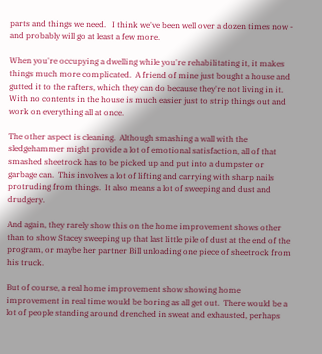parts and things we need.   I think we've been well over a dozen times now - and probably will go at least a few more.

When you're occupying a dwelling while you're rehabilitating it, it makes things much more complicated.  A friend of mine just bought a house and gutted it to the rafters, which they can do because they're not living in it.  With no contents in the house is much easier just to strip things out and work on everything all at once.

The other aspect is cleaning.  Although smashing a wall with the sledgehammer might provide a lot of emotional satisfaction, all of that smashed sheetrock has to be picked up and put into a dumpster or garbage can.  This involves a lot of lifting and carrying with sharp nails protruding from things.  It also means a lot of sweeping and dust and drudgery.

And again, they rarely show this on the home improvement shows other than to show Stacey sweeping up that last little pile of dust at the end of the program, or maybe her partner Bill unloading one piece of sheetrock from his truck.

But of course, a real home improvement show showing home improvement in real time would be boring as all get out.  There would be a lot of people standing around drenched in sweat and exhausted, perhaps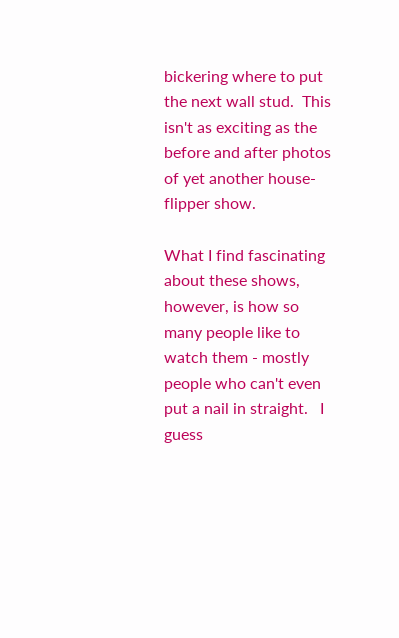bickering where to put the next wall stud.  This isn't as exciting as the before and after photos of yet another house-flipper show.

What I find fascinating about these shows, however, is how so many people like to watch them - mostly people who can't even put a nail in straight.   I guess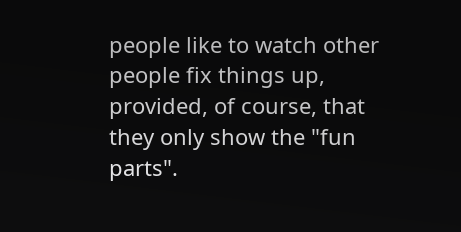people like to watch other people fix things up, provided, of course, that they only show the "fun parts".